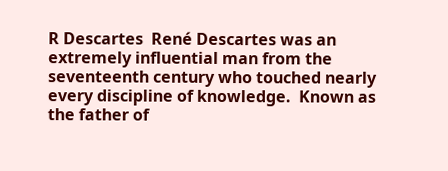R Descartes  René Descartes was an extremely influential man from the seventeenth century who touched nearly every discipline of knowledge.  Known as the father of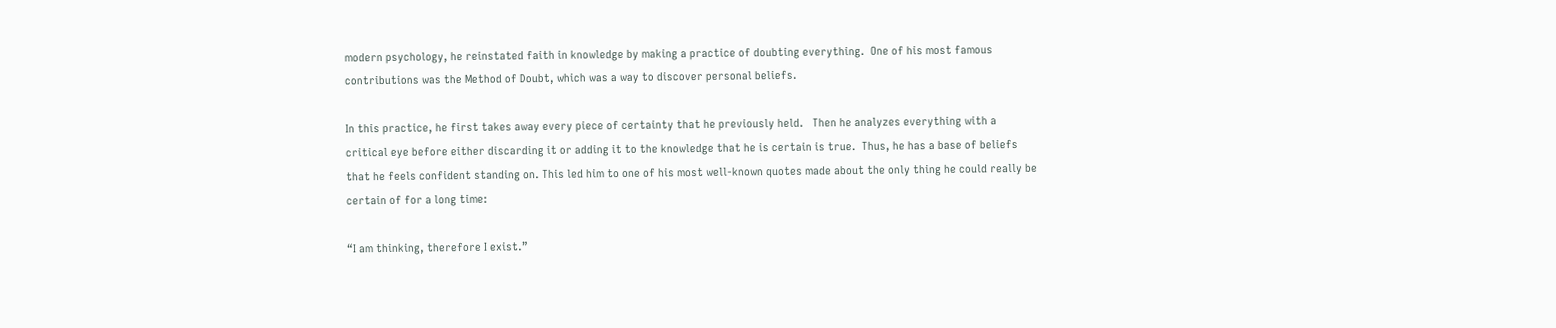modern psychology, he reinstated faith in knowledge by making a practice of doubting everything.  One of his most famous contributions was the Method of Doubt, which was a way to discover personal beliefs.

In this practice, he first takes away every piece of certainty that he previously held.   Then he analyzes everything with a critical eye before either discarding it or adding it to the knowledge that he is certain is true.  Thus, he has a base of beliefs that he feels confident standing on. This led him to one of his most well-known quotes made about the only thing he could really be certain of for a long time:

“I am thinking, therefore I exist.”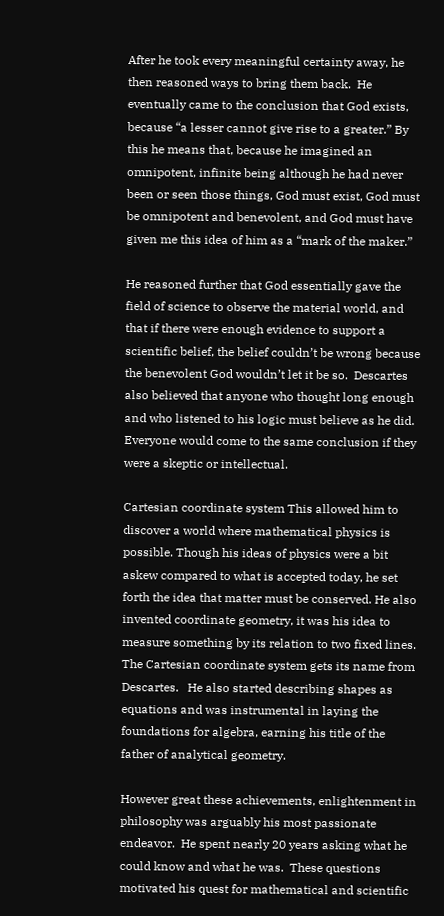After he took every meaningful certainty away, he then reasoned ways to bring them back.  He eventually came to the conclusion that God exists, because “a lesser cannot give rise to a greater.” By this he means that, because he imagined an omnipotent, infinite being although he had never been or seen those things, God must exist, God must be omnipotent and benevolent, and God must have given me this idea of him as a “mark of the maker.”

He reasoned further that God essentially gave the field of science to observe the material world, and that if there were enough evidence to support a scientific belief, the belief couldn’t be wrong because the benevolent God wouldn’t let it be so.  Descartes also believed that anyone who thought long enough and who listened to his logic must believe as he did.  Everyone would come to the same conclusion if they were a skeptic or intellectual.

Cartesian coordinate system This allowed him to discover a world where mathematical physics is possible. Though his ideas of physics were a bit askew compared to what is accepted today, he set forth the idea that matter must be conserved. He also invented coordinate geometry, it was his idea to measure something by its relation to two fixed lines.  The Cartesian coordinate system gets its name from Descartes.   He also started describing shapes as equations and was instrumental in laying the foundations for algebra, earning his title of the father of analytical geometry.

However great these achievements, enlightenment in philosophy was arguably his most passionate endeavor.  He spent nearly 20 years asking what he could know and what he was.  These questions motivated his quest for mathematical and scientific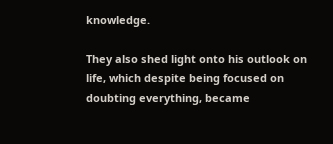knowledge.

They also shed light onto his outlook on life, which despite being focused on doubting everything, became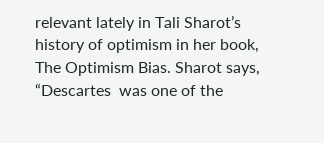relevant lately in Tali Sharot’s history of optimism in her book, The Optimism Bias. Sharot says, “Descartes  was one of the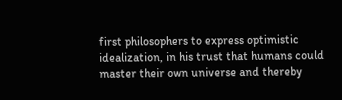first philosophers to express optimistic idealization, in his trust that humans could master their own universe and thereby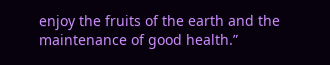enjoy the fruits of the earth and the maintenance of good health.”